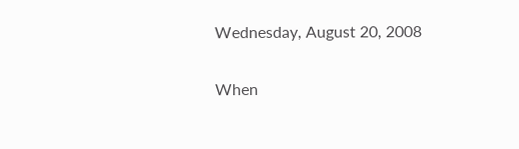Wednesday, August 20, 2008

When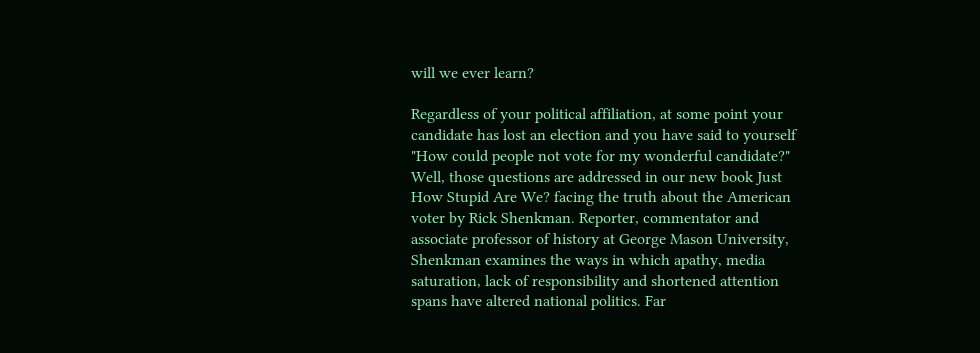will we ever learn?

Regardless of your political affiliation, at some point your candidate has lost an election and you have said to yourself "How could people not vote for my wonderful candidate?" Well, those questions are addressed in our new book Just How Stupid Are We? facing the truth about the American voter by Rick Shenkman. Reporter, commentator and associate professor of history at George Mason University, Shenkman examines the ways in which apathy, media saturation, lack of responsibility and shortened attention spans have altered national politics. Far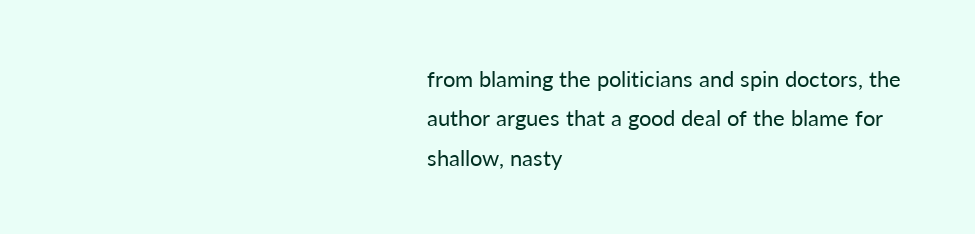from blaming the politicians and spin doctors, the author argues that a good deal of the blame for shallow, nasty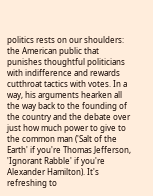politics rests on our shoulders: the American public that punishes thoughtful politicians with indifference and rewards cutthroat tactics with votes. In a way, his arguments hearken all the way back to the founding of the country and the debate over just how much power to give to the common man ('Salt of the Earth' if you're Thomas Jefferson, 'Ignorant Rabble' if you're Alexander Hamilton). It's refreshing to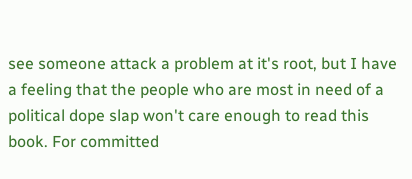see someone attack a problem at it's root, but I have a feeling that the people who are most in need of a political dope slap won't care enough to read this book. For committed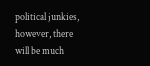political junkies, however, there will be much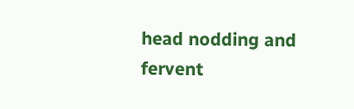head nodding and fervent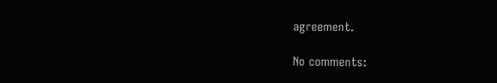agreement.

No comments: